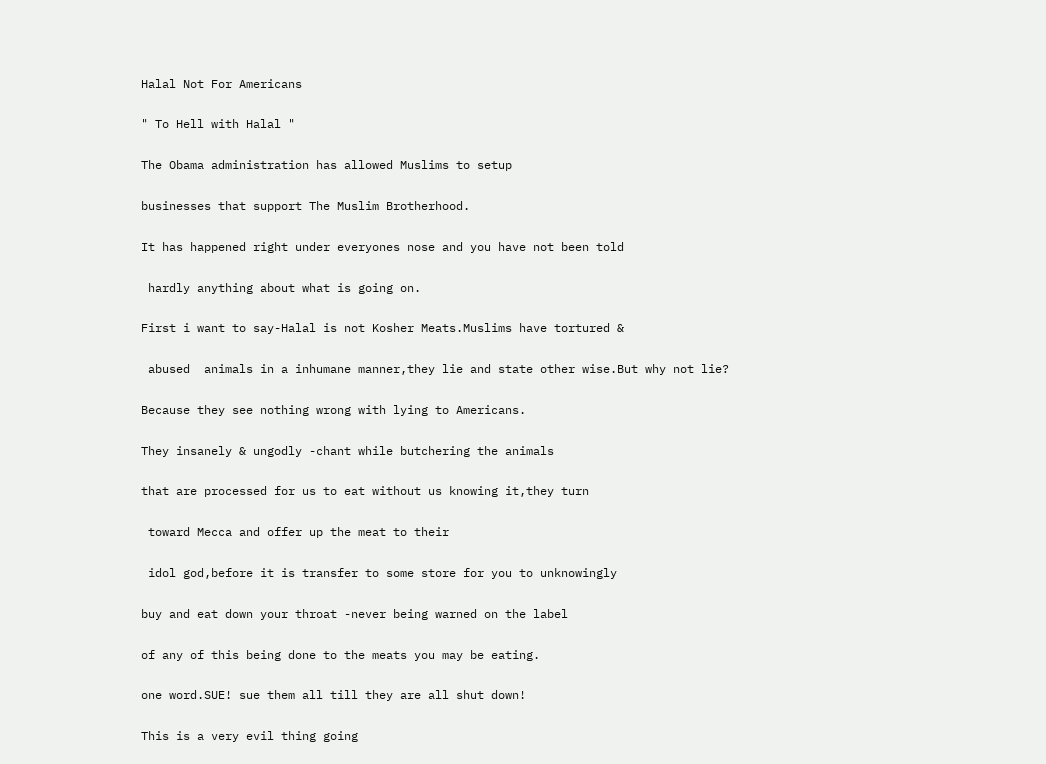Halal Not For Americans

" To Hell with Halal "

The Obama administration has allowed Muslims to setup

businesses that support The Muslim Brotherhood.

It has happened right under everyones nose and you have not been told

 hardly anything about what is going on.

First i want to say-Halal is not Kosher Meats.Muslims have tortured &

 abused  animals in a inhumane manner,they lie and state other wise.But why not lie?

Because they see nothing wrong with lying to Americans.

They insanely & ungodly -chant while butchering the animals

that are processed for us to eat without us knowing it,they turn

 toward Mecca and offer up the meat to their

 idol god,before it is transfer to some store for you to unknowingly

buy and eat down your throat -never being warned on the label

of any of this being done to the meats you may be eating.

one word.SUE! sue them all till they are all shut down!

This is a very evil thing going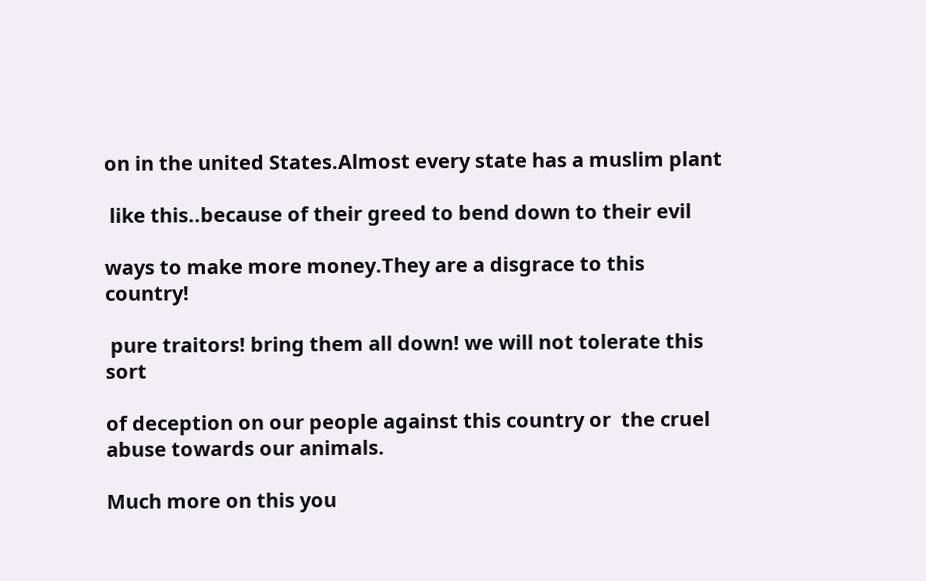on in the united States.Almost every state has a muslim plant

 like this..because of their greed to bend down to their evil

ways to make more money.They are a disgrace to this country!

 pure traitors! bring them all down! we will not tolerate this sort

of deception on our people against this country or  the cruel  abuse towards our animals.

Much more on this you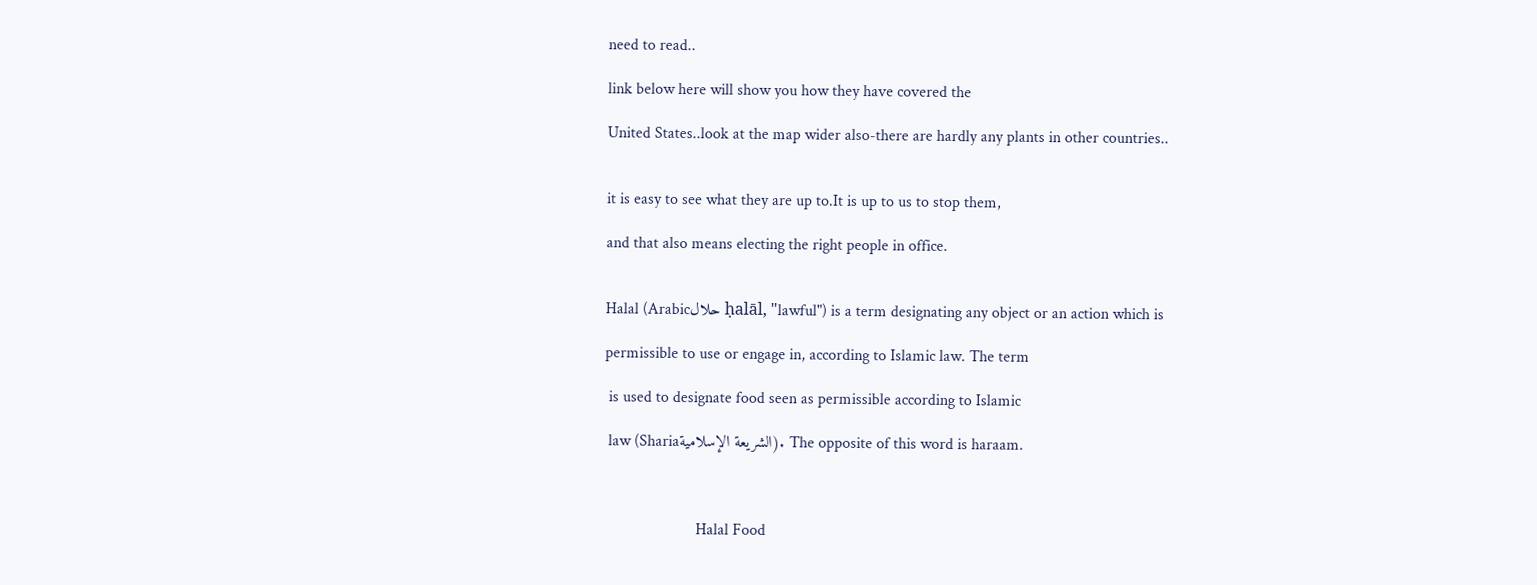need to read..

link below here will show you how they have covered the

United States..look at the map wider also-there are hardly any plants in other countries..


it is easy to see what they are up to.It is up to us to stop them,

and that also means electing the right people in office.


Halal (Arabicحلال ḥalāl, "lawful") is a term designating any object or an action which is

permissible to use or engage in, according to Islamic law. The term

 is used to designate food seen as permissible according to Islamic

 law (Shariaالشريعة الإسلامية). The opposite of this word is haraam.



                       Halal Food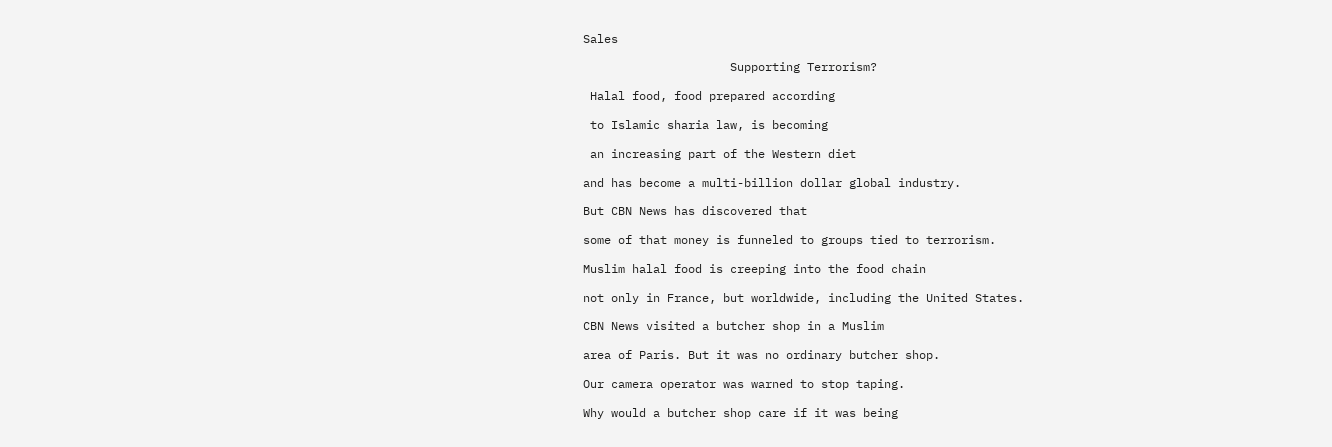Sales

                     Supporting Terrorism?

 Halal food, food prepared according

 to Islamic sharia law, is becoming

 an increasing part of the Western diet

and has become a multi-billion dollar global industry.

But CBN News has discovered that

some of that money is funneled to groups tied to terrorism.

Muslim halal food is creeping into the food chain

not only in France, but worldwide, including the United States.

CBN News visited a butcher shop in a Muslim

area of Paris. But it was no ordinary butcher shop.

Our camera operator was warned to stop taping.

Why would a butcher shop care if it was being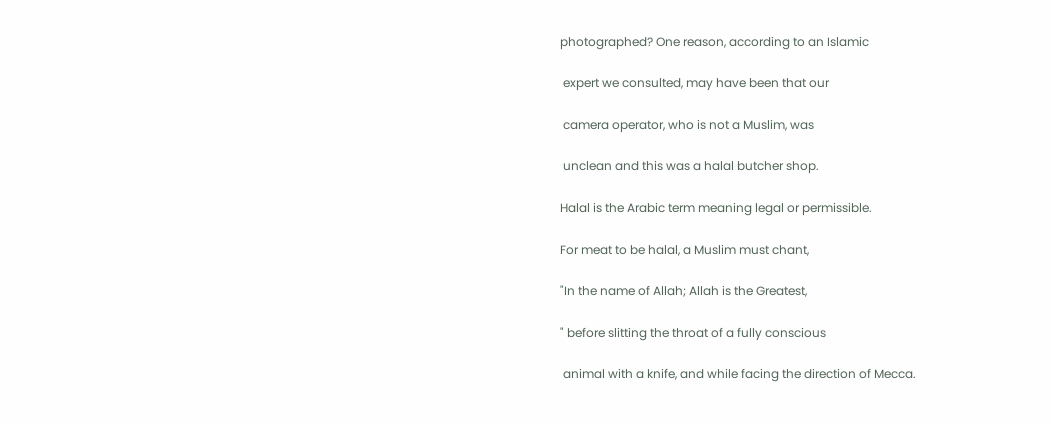photographed? One reason, according to an Islamic

 expert we consulted, may have been that our

 camera operator, who is not a Muslim, was

 unclean and this was a halal butcher shop.

Halal is the Arabic term meaning legal or permissible.

For meat to be halal, a Muslim must chant,

"In the name of Allah; Allah is the Greatest,

" before slitting the throat of a fully conscious

 animal with a knife, and while facing the direction of Mecca.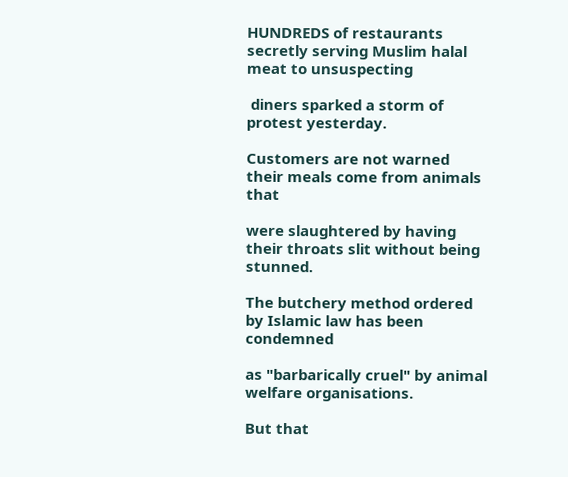HUNDREDS of restaurants secretly serving Muslim halal meat to unsuspecting

 diners sparked a storm of protest yesterday.

Customers are not warned their meals come from animals that

were slaughtered by having their throats slit without being stunned.

The butchery method ordered by Islamic law has been condemned

as "barbarically cruel" by animal welfare organisations.

But that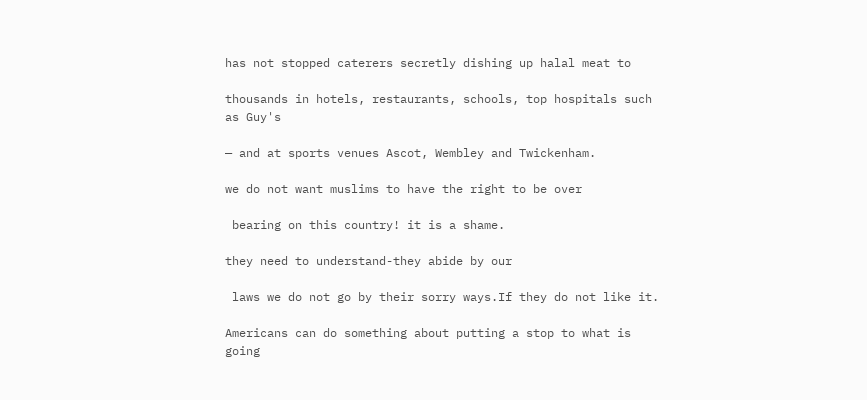has not stopped caterers secretly dishing up halal meat to

thousands in hotels, restaurants, schools, top hospitals such as Guy's

— and at sports venues Ascot, Wembley and Twickenham.

we do not want muslims to have the right to be over

 bearing on this country! it is a shame.

they need to understand-they abide by our

 laws we do not go by their sorry ways.If they do not like it.

Americans can do something about putting a stop to what is going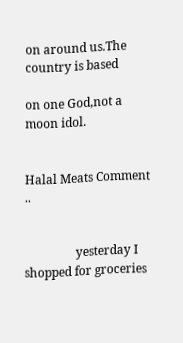on around us.The country is based

on one God,not a moon idol.


Halal Meats Comment ..


                 yesterday I shopped for groceries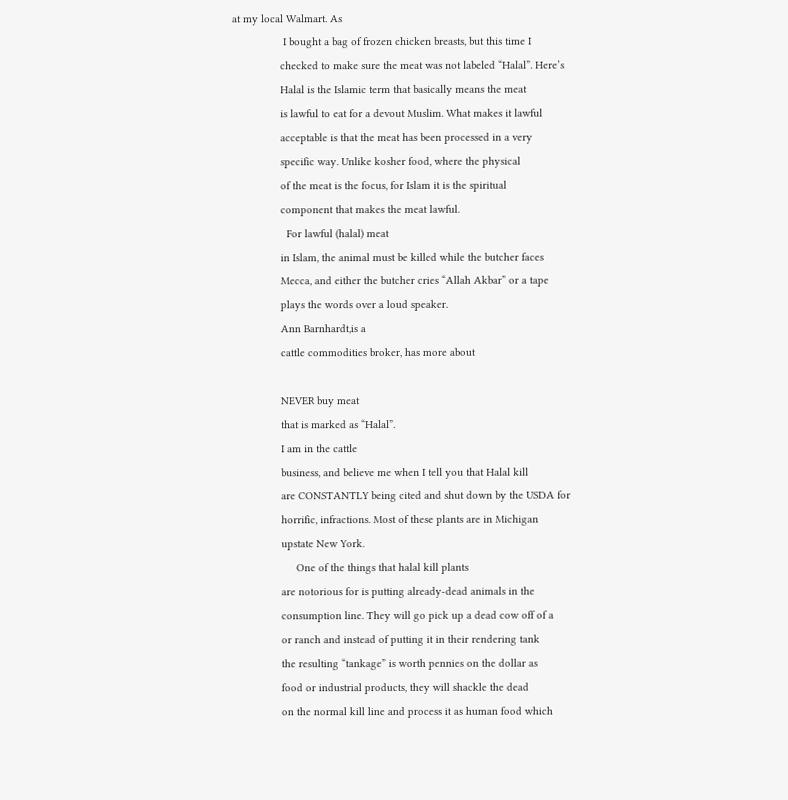at my local Walmart. As
                 I bought a bag of frozen chicken breasts, but this time I
                checked to make sure the meat was not labeled “Halal”. Here’s
                Halal is the Islamic term that basically means the meat
                is lawful to eat for a devout Muslim. What makes it lawful
                acceptable is that the meat has been processed in a very
                specific way. Unlike kosher food, where the physical
                of the meat is the focus, for Islam it is the spiritual
                component that makes the meat lawful.
                  For lawful (halal) meat
                in Islam, the animal must be killed while the butcher faces
                Mecca, and either the butcher cries “Allah Akbar” or a tape
                plays the words over a loud speaker.
                Ann Barnhardt,is a
                cattle commodities broker, has more about

                NEVER buy meat
                that is marked as “Halal”.
                I am in the cattle
                business, and believe me when I tell you that Halal kill
                are CONSTANTLY being cited and shut down by the USDA for
                horrific, infractions. Most of these plants are in Michigan
                upstate New York.
                     One of the things that halal kill plants
                are notorious for is putting already-dead animals in the
                consumption line. They will go pick up a dead cow off of a
                or ranch and instead of putting it in their rendering tank
                the resulting “tankage” is worth pennies on the dollar as
                food or industrial products, they will shackle the dead
                on the normal kill line and process it as human food which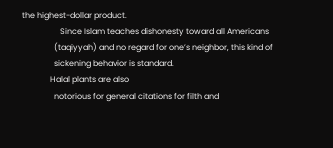the highest-dollar product.
                   Since Islam teaches dishonesty toward all Americans
                (taqiyyah) and no regard for one’s neighbor, this kind of
                sickening behavior is standard.
              Halal plants are also
                notorious for general citations for filth and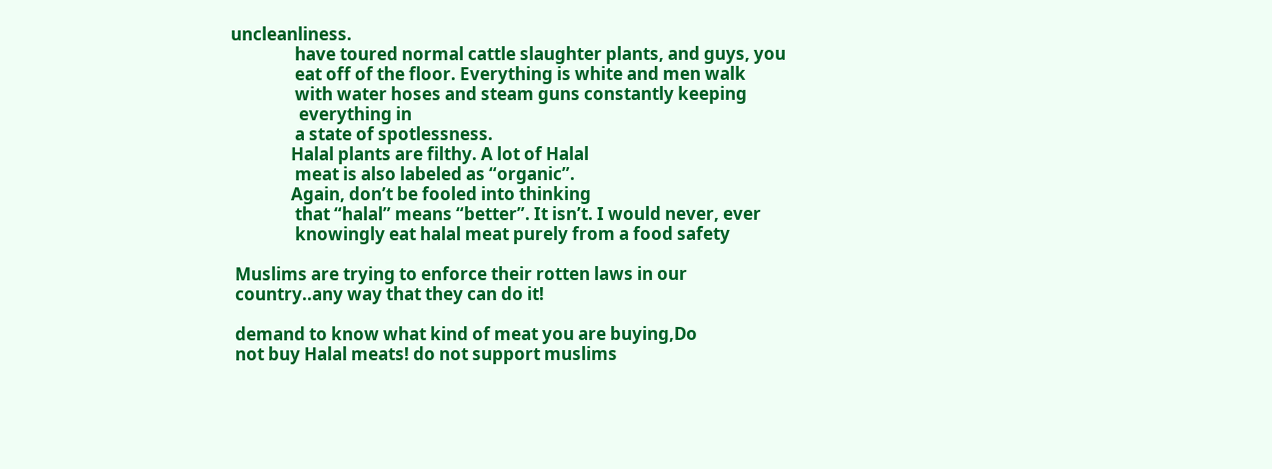uncleanliness.
                have toured normal cattle slaughter plants, and guys, you
                eat off of the floor. Everything is white and men walk
                with water hoses and steam guns constantly keeping
                 everything in
                a state of spotlessness.
               Halal plants are filthy. A lot of Halal
                meat is also labeled as “organic”.
               Again, don’t be fooled into thinking
                that “halal” means “better”. It isn’t. I would never, ever
                knowingly eat halal meat purely from a food safety

 Muslims are trying to enforce their rotten laws in our
 country..any way that they can do it!

 demand to know what kind of meat you are buying,Do
 not buy Halal meats! do not support muslims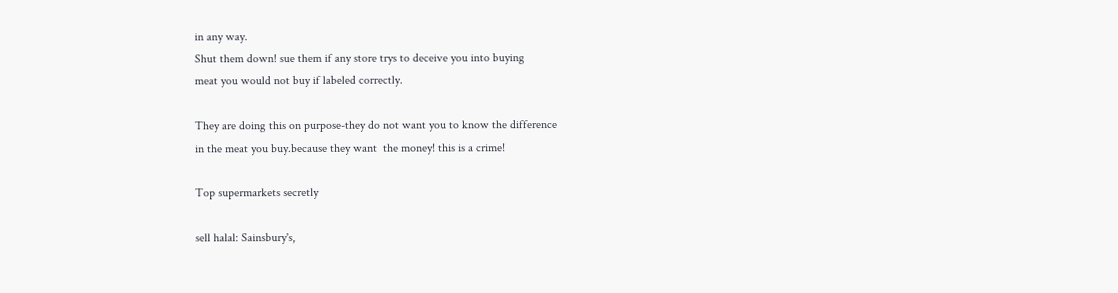in any way.
Shut them down! sue them if any store trys to deceive you into buying
meat you would not buy if labeled correctly.

They are doing this on purpose-they do not want you to know the difference
in the meat you buy.because they want  the money! this is a crime!

Top supermarkets secretly

sell halal: Sainsbury's,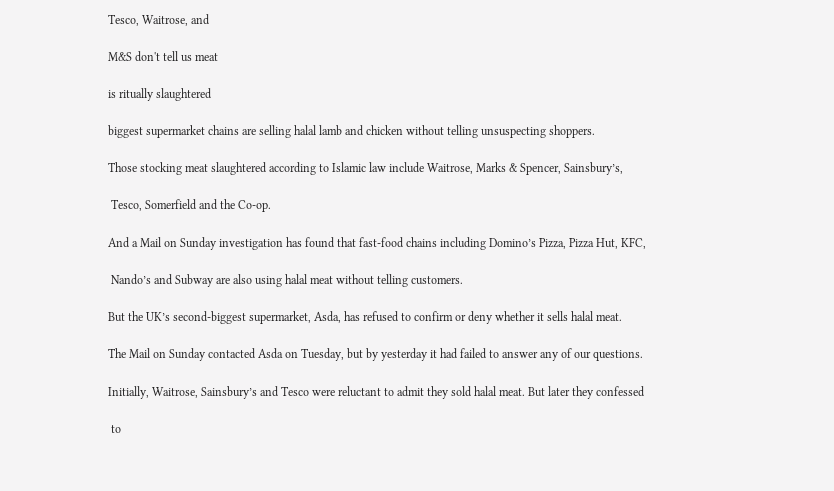Tesco, Waitrose, and

M&S don't tell us meat

is ritually slaughtered

biggest supermarket chains are selling halal lamb and chicken without telling unsuspecting shoppers.

Those stocking meat slaughtered according to Islamic law include Waitrose, Marks & Spencer, Sainsbury’s,

 Tesco, Somerfield and the Co-op.

And a Mail on Sunday investigation has found that fast-food chains including Domino’s Pizza, Pizza Hut, KFC,

 Nando’s and Subway are also using halal meat without telling customers.

But the UK’s second-biggest supermarket, Asda, has refused to confirm or deny whether it sells halal meat.

The Mail on Sunday contacted Asda on Tuesday, but by yesterday it had failed to answer any of our questions.

Initially, Waitrose, Sainsbury’s and Tesco were reluctant to admit they sold halal meat. But later they confessed

 to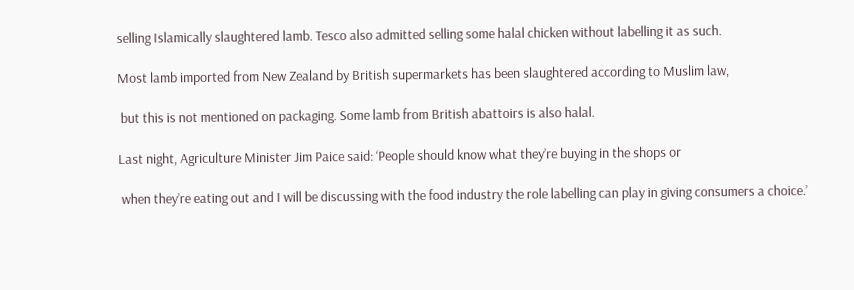selling Islamically slaughtered lamb. Tesco also admitted selling some halal chicken without labelling it as such.

Most lamb imported from New Zealand by British supermarkets has been slaughtered according to Muslim law,

 but this is not mentioned on packaging. Some lamb from British abattoirs is also halal.

Last night, Agriculture Minister Jim Paice said: ‘People should know what they’re buying in the shops or

 when they’re eating out and I will be discussing with the food industry the role labelling can play in giving consumers a choice.’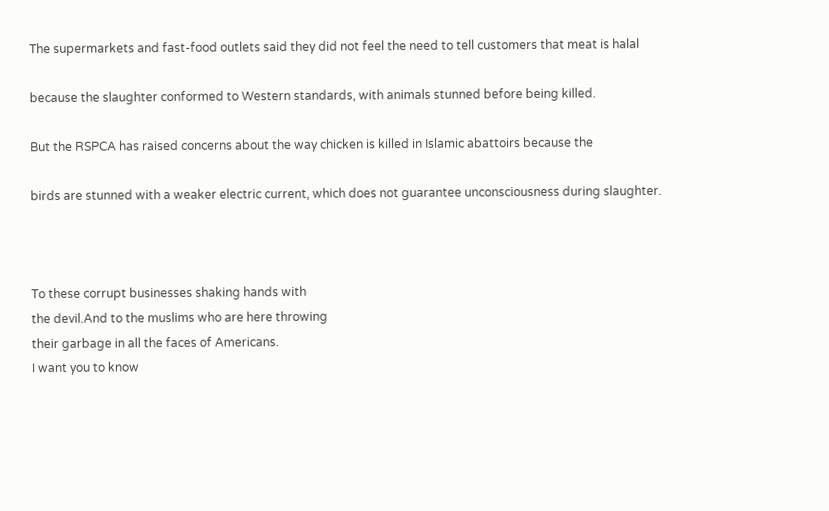The supermarkets and fast-food outlets said they did not feel the need to tell customers that meat is halal

because the slaughter conformed to Western standards, with animals stunned before being killed.

But the RSPCA has raised concerns about the way chicken is killed in Islamic abattoirs because the

birds are stunned with a weaker electric current, which does not guarantee unconsciousness during slaughter.



To these corrupt businesses shaking hands with
the devil.And to the muslims who are here throwing
their garbage in all the faces of Americans.
I want you to know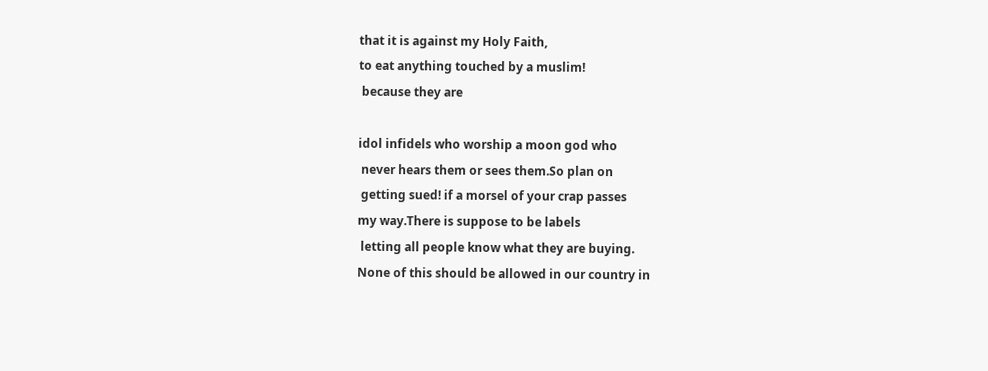that it is against my Holy Faith,
to eat anything touched by a muslim!
 because they are

idol infidels who worship a moon god who
 never hears them or sees them.So plan on
 getting sued! if a morsel of your crap passes
my way.There is suppose to be labels
 letting all people know what they are buying.
None of this should be allowed in our country in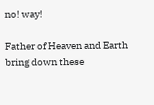no! way!

Father of Heaven and Earth
bring down these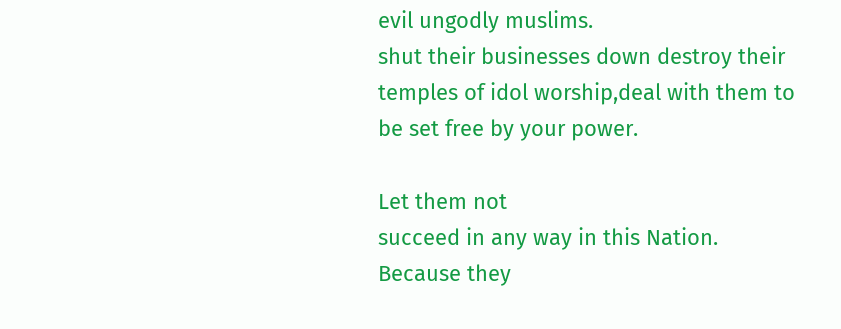evil ungodly muslims.
shut their businesses down destroy their
temples of idol worship,deal with them to
be set free by your power.

Let them not
succeed in any way in this Nation.
Because they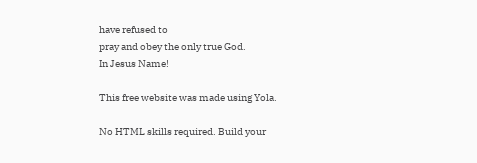have refused to
pray and obey the only true God.
In Jesus Name!

This free website was made using Yola.

No HTML skills required. Build your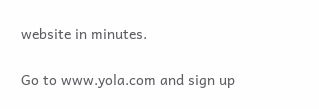website in minutes.

Go to www.yola.com and sign up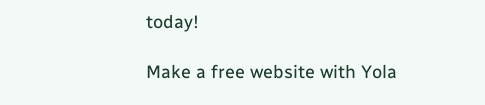today!

Make a free website with Yola